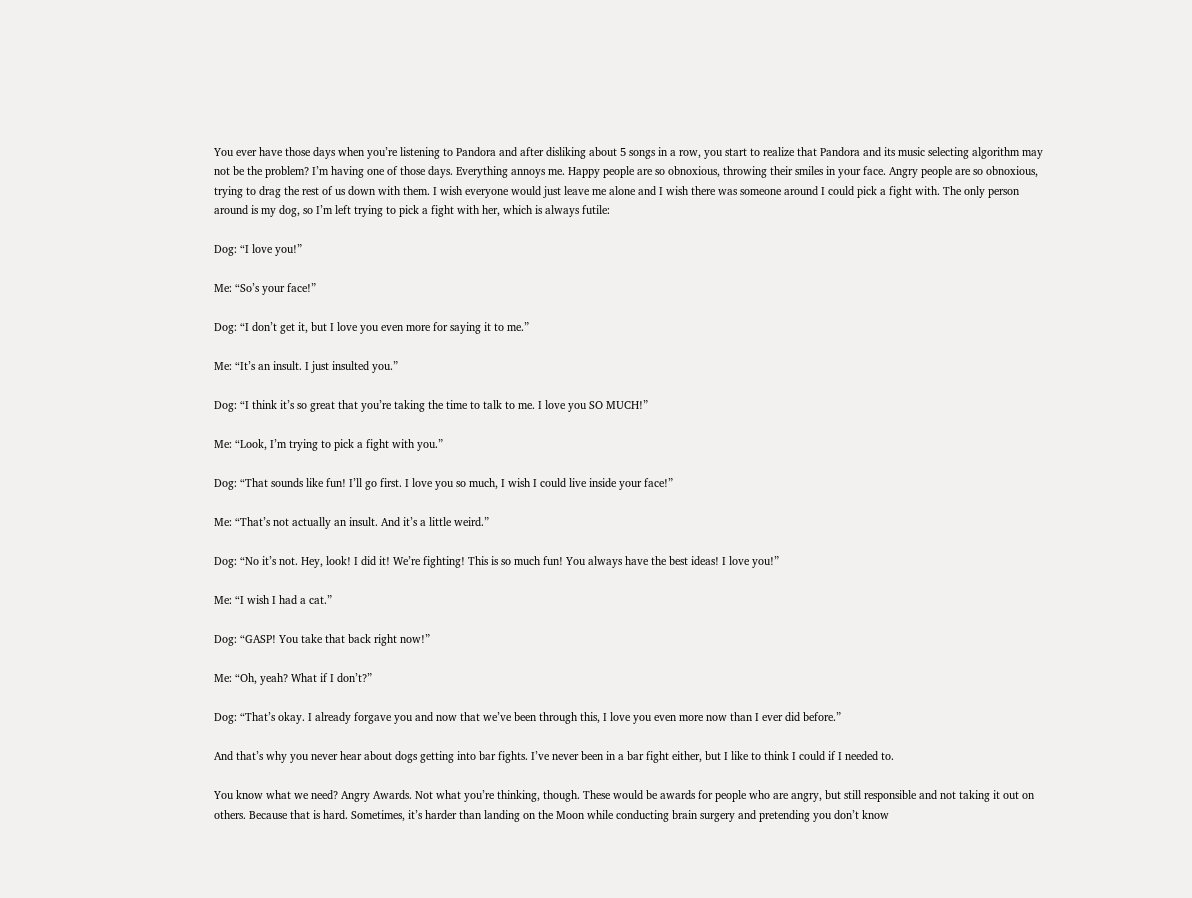You ever have those days when you’re listening to Pandora and after disliking about 5 songs in a row, you start to realize that Pandora and its music selecting algorithm may not be the problem? I’m having one of those days. Everything annoys me. Happy people are so obnoxious, throwing their smiles in your face. Angry people are so obnoxious, trying to drag the rest of us down with them. I wish everyone would just leave me alone and I wish there was someone around I could pick a fight with. The only person around is my dog, so I’m left trying to pick a fight with her, which is always futile:

Dog: “I love you!”

Me: “So’s your face!”

Dog: “I don’t get it, but I love you even more for saying it to me.”

Me: “It’s an insult. I just insulted you.”

Dog: “I think it’s so great that you’re taking the time to talk to me. I love you SO MUCH!”

Me: “Look, I’m trying to pick a fight with you.”

Dog: “That sounds like fun! I’ll go first. I love you so much, I wish I could live inside your face!”

Me: “That’s not actually an insult. And it’s a little weird.”

Dog: “No it’s not. Hey, look! I did it! We’re fighting! This is so much fun! You always have the best ideas! I love you!”

Me: “I wish I had a cat.”

Dog: “GASP! You take that back right now!”

Me: “Oh, yeah? What if I don’t?”

Dog: “That’s okay. I already forgave you and now that we’ve been through this, I love you even more now than I ever did before.”

And that’s why you never hear about dogs getting into bar fights. I’ve never been in a bar fight either, but I like to think I could if I needed to.

You know what we need? Angry Awards. Not what you’re thinking, though. These would be awards for people who are angry, but still responsible and not taking it out on others. Because that is hard. Sometimes, it’s harder than landing on the Moon while conducting brain surgery and pretending you don’t know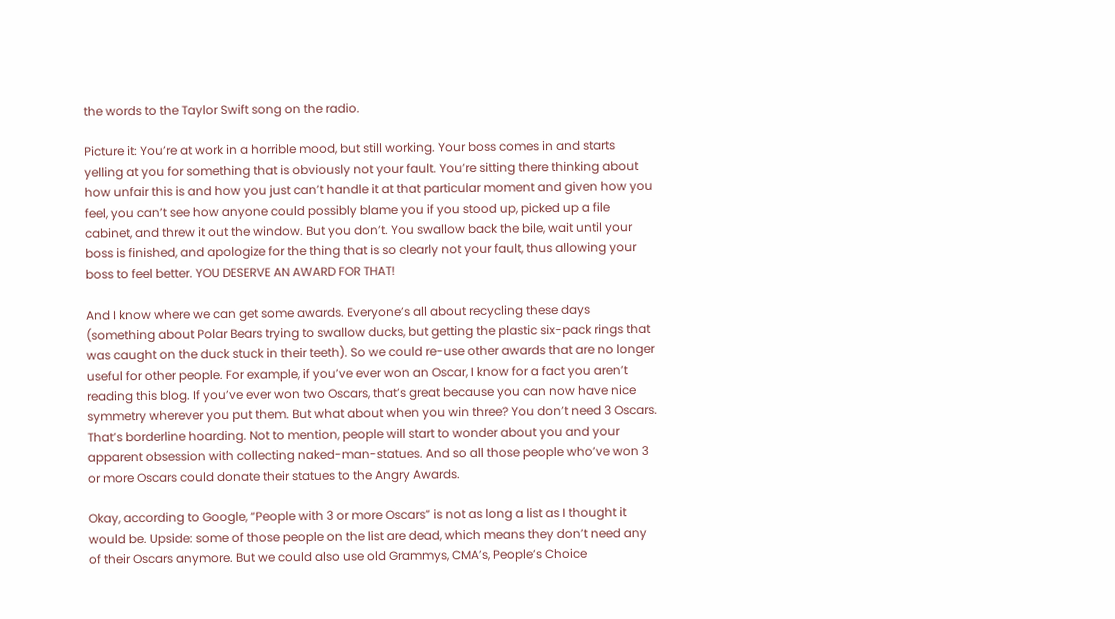the words to the Taylor Swift song on the radio.

Picture it: You’re at work in a horrible mood, but still working. Your boss comes in and starts yelling at you for something that is obviously not your fault. You’re sitting there thinking about how unfair this is and how you just can’t handle it at that particular moment and given how you feel, you can’t see how anyone could possibly blame you if you stood up, picked up a file cabinet, and threw it out the window. But you don’t. You swallow back the bile, wait until your boss is finished, and apologize for the thing that is so clearly not your fault, thus allowing your boss to feel better. YOU DESERVE AN AWARD FOR THAT!

And I know where we can get some awards. Everyone’s all about recycling these days (something about Polar Bears trying to swallow ducks, but getting the plastic six-pack rings that was caught on the duck stuck in their teeth). So we could re-use other awards that are no longer useful for other people. For example, if you’ve ever won an Oscar, I know for a fact you aren’t reading this blog. If you’ve ever won two Oscars, that’s great because you can now have nice symmetry wherever you put them. But what about when you win three? You don’t need 3 Oscars. That’s borderline hoarding. Not to mention, people will start to wonder about you and your apparent obsession with collecting naked-man-statues. And so all those people who’ve won 3 or more Oscars could donate their statues to the Angry Awards.

Okay, according to Google, “People with 3 or more Oscars” is not as long a list as I thought it would be. Upside: some of those people on the list are dead, which means they don’t need any of their Oscars anymore. But we could also use old Grammys, CMA’s, People’s Choice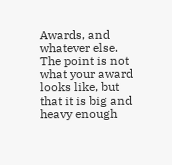Awards, and whatever else. The point is not what your award looks like, but that it is big and heavy enough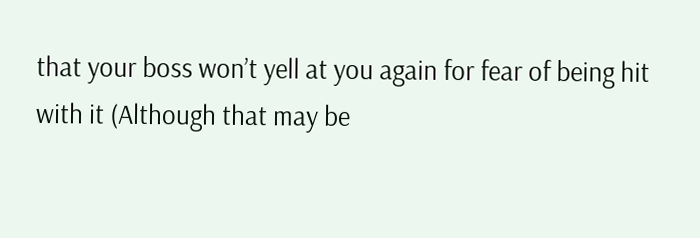that your boss won’t yell at you again for fear of being hit with it (Although that may be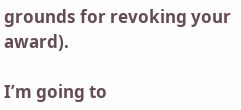grounds for revoking your award).

I’m going to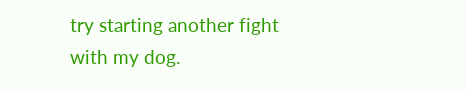try starting another fight with my dog.